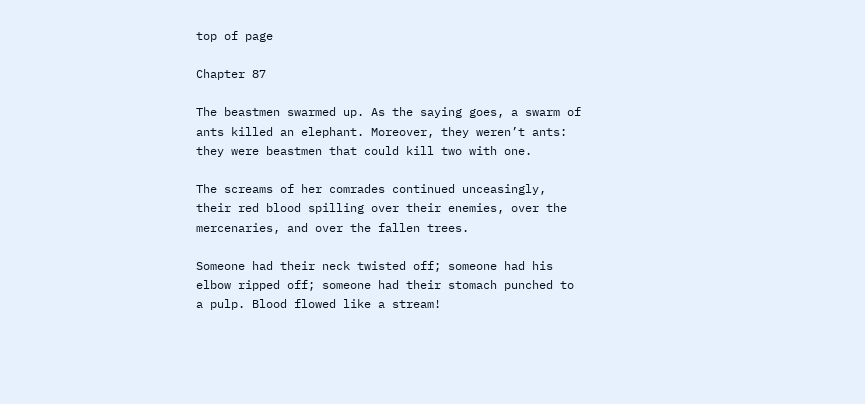top of page

Chapter 87

The beastmen swarmed up. As the saying goes, a swarm of ants killed an elephant. Moreover, they weren’t ants: they were beastmen that could kill two with one.

The screams of her comrades continued unceasingly, their red blood spilling over their enemies, over the mercenaries, and over the fallen trees.

Someone had their neck twisted off; someone had his elbow ripped off; someone had their stomach punched to a pulp. Blood flowed like a stream!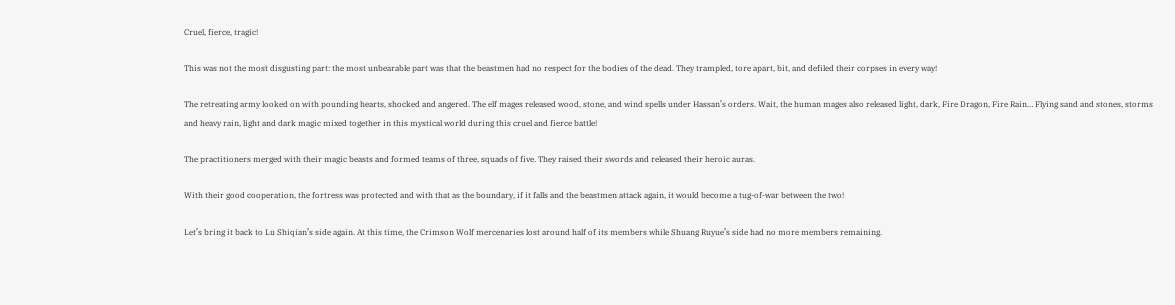Cruel, fierce, tragic!

This was not the most disgusting part: the most unbearable part was that the beastmen had no respect for the bodies of the dead. They trampled, tore apart, bit, and defiled their corpses in every way!

The retreating army looked on with pounding hearts, shocked and angered. The elf mages released wood, stone, and wind spells under Hassan’s orders. Wait, the human mages also released light, dark, Fire Dragon, Fire Rain… Flying sand and stones, storms and heavy rain, light and dark magic mixed together in this mystical world during this cruel and fierce battle!

The practitioners merged with their magic beasts and formed teams of three, squads of five. They raised their swords and released their heroic auras.

With their good cooperation, the fortress was protected and with that as the boundary, if it falls and the beastmen attack again, it would become a tug-of-war between the two!

Let’s bring it back to Lu Shiqian’s side again. At this time, the Crimson Wolf mercenaries lost around half of its members while Shuang Ruyue’s side had no more members remaining.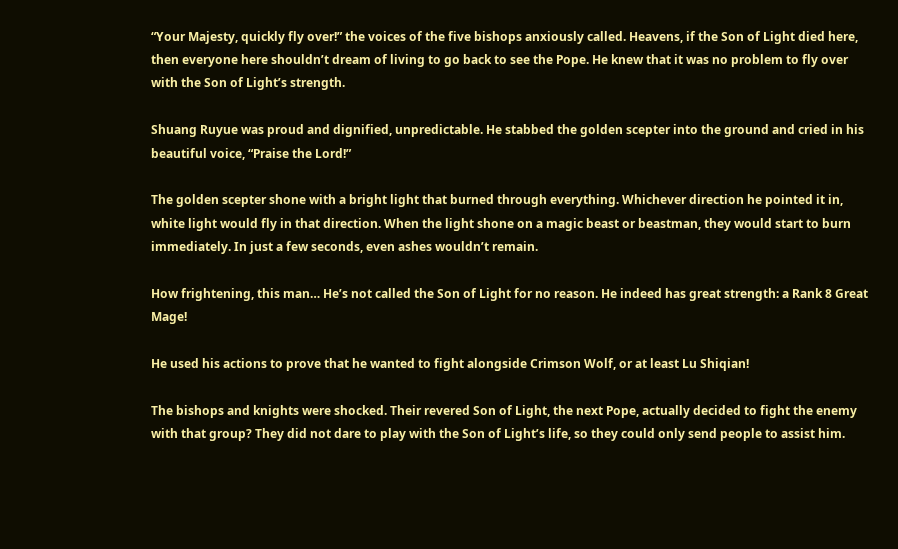“Your Majesty, quickly fly over!” the voices of the five bishops anxiously called. Heavens, if the Son of Light died here, then everyone here shouldn’t dream of living to go back to see the Pope. He knew that it was no problem to fly over with the Son of Light’s strength.

Shuang Ruyue was proud and dignified, unpredictable. He stabbed the golden scepter into the ground and cried in his beautiful voice, “Praise the Lord!”

The golden scepter shone with a bright light that burned through everything. Whichever direction he pointed it in, white light would fly in that direction. When the light shone on a magic beast or beastman, they would start to burn immediately. In just a few seconds, even ashes wouldn’t remain.

How frightening, this man… He’s not called the Son of Light for no reason. He indeed has great strength: a Rank 8 Great Mage!

He used his actions to prove that he wanted to fight alongside Crimson Wolf, or at least Lu Shiqian!

The bishops and knights were shocked. Their revered Son of Light, the next Pope, actually decided to fight the enemy with that group? They did not dare to play with the Son of Light’s life, so they could only send people to assist him.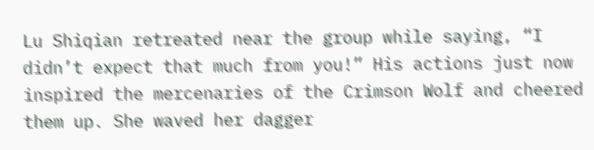Lu Shiqian retreated near the group while saying, “I didn’t expect that much from you!” His actions just now inspired the mercenaries of the Crimson Wolf and cheered them up. She waved her dagger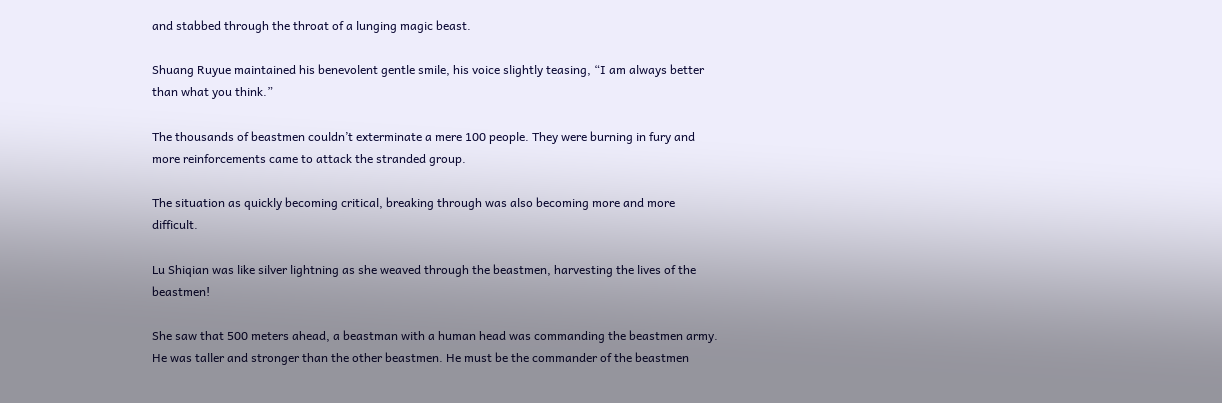and stabbed through the throat of a lunging magic beast.

Shuang Ruyue maintained his benevolent gentle smile, his voice slightly teasing, “I am always better than what you think.”

The thousands of beastmen couldn’t exterminate a mere 100 people. They were burning in fury and more reinforcements came to attack the stranded group.

The situation as quickly becoming critical, breaking through was also becoming more and more difficult.

Lu Shiqian was like silver lightning as she weaved through the beastmen, harvesting the lives of the beastmen!

She saw that 500 meters ahead, a beastman with a human head was commanding the beastmen army. He was taller and stronger than the other beastmen. He must be the commander of the beastmen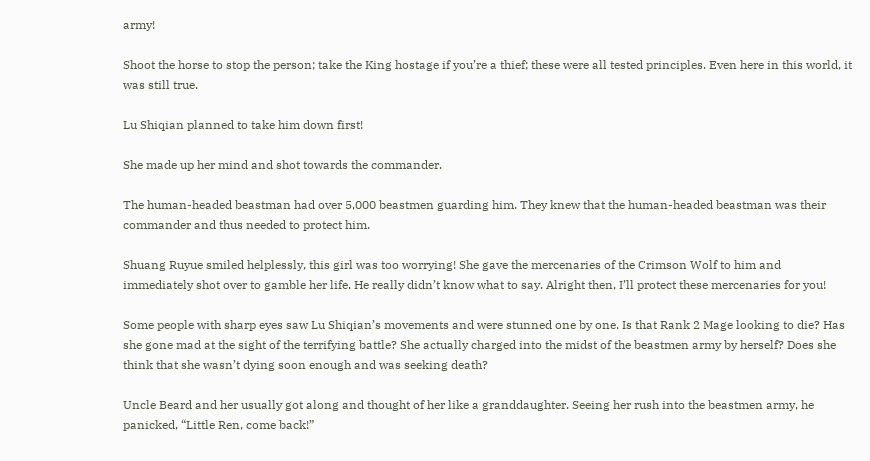army!

Shoot the horse to stop the person; take the King hostage if you’re a thief; these were all tested principles. Even here in this world, it was still true.

Lu Shiqian planned to take him down first!

She made up her mind and shot towards the commander.

The human-headed beastman had over 5,000 beastmen guarding him. They knew that the human-headed beastman was their commander and thus needed to protect him.

Shuang Ruyue smiled helplessly, this girl was too worrying! She gave the mercenaries of the Crimson Wolf to him and immediately shot over to gamble her life. He really didn’t know what to say. Alright then, I’ll protect these mercenaries for you!

Some people with sharp eyes saw Lu Shiqian’s movements and were stunned one by one. Is that Rank 2 Mage looking to die? Has she gone mad at the sight of the terrifying battle? She actually charged into the midst of the beastmen army by herself? Does she think that she wasn’t dying soon enough and was seeking death?

Uncle Beard and her usually got along and thought of her like a granddaughter. Seeing her rush into the beastmen army, he panicked, “Little Ren, come back!”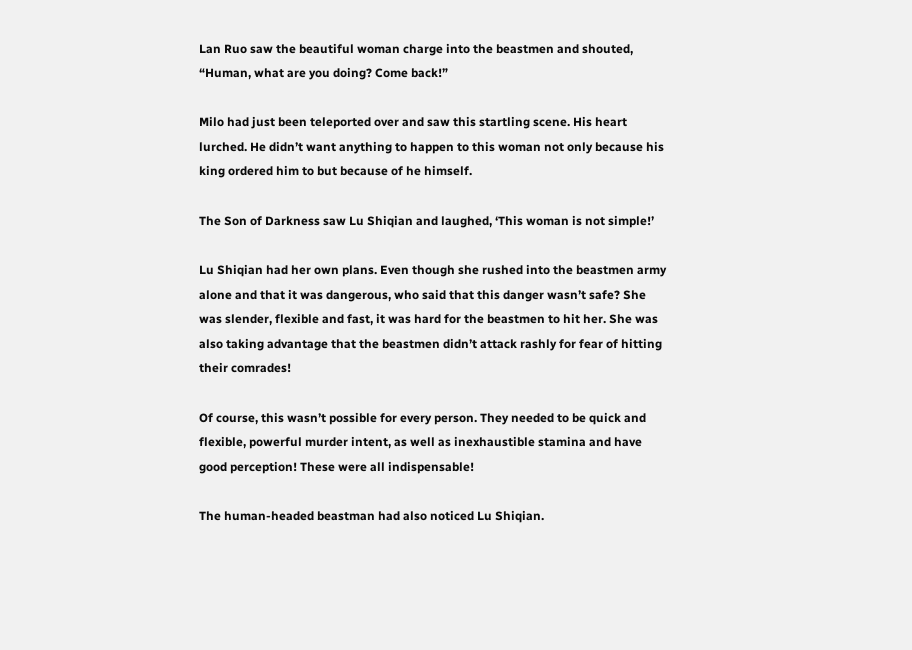Lan Ruo saw the beautiful woman charge into the beastmen and shouted, “Human, what are you doing? Come back!”

Milo had just been teleported over and saw this startling scene. His heart lurched. He didn’t want anything to happen to this woman not only because his king ordered him to but because of he himself.

The Son of Darkness saw Lu Shiqian and laughed, ‘This woman is not simple!’

Lu Shiqian had her own plans. Even though she rushed into the beastmen army alone and that it was dangerous, who said that this danger wasn’t safe? She was slender, flexible and fast, it was hard for the beastmen to hit her. She was also taking advantage that the beastmen didn’t attack rashly for fear of hitting their comrades!

Of course, this wasn’t possible for every person. They needed to be quick and flexible, powerful murder intent, as well as inexhaustible stamina and have good perception! These were all indispensable!

The human-headed beastman had also noticed Lu Shiqian.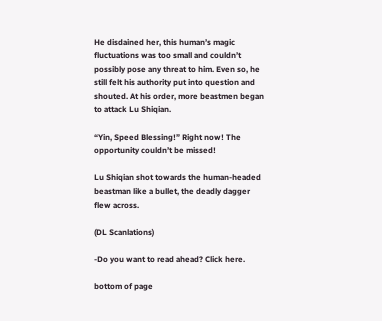He disdained her, this human’s magic fluctuations was too small and couldn’t possibly pose any threat to him. Even so, he still felt his authority put into question and shouted. At his order, more beastmen began to attack Lu Shiqian.

“Yin, Speed Blessing!” Right now! The opportunity couldn’t be missed!

Lu Shiqian shot towards the human-headed beastman like a bullet, the deadly dagger flew across.

(DL Scanlations)

-Do you want to read ahead? Click here.

bottom of page